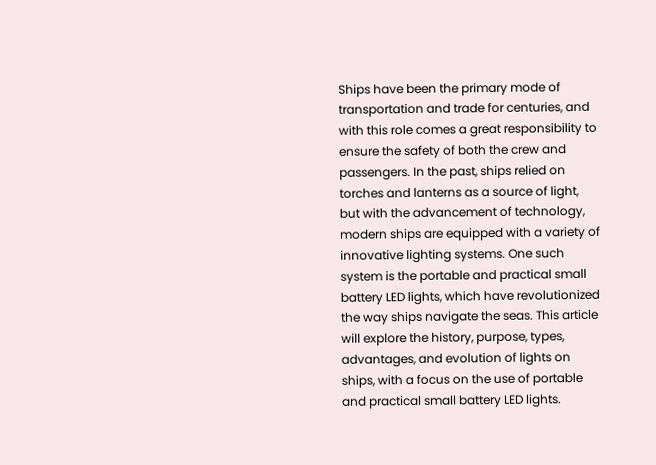Ships have been the primary mode of transportation and trade for centuries, and with this role comes a great responsibility to ensure the safety of both the crew and passengers. In the past, ships relied on torches and lanterns as a source of light, but with the advancement of technology, modern ships are equipped with a variety of innovative lighting systems. One such system is the portable and practical small battery LED lights, which have revolutionized the way ships navigate the seas. This article will explore the history, purpose, types, advantages, and evolution of lights on ships, with a focus on the use of portable and practical small battery LED lights.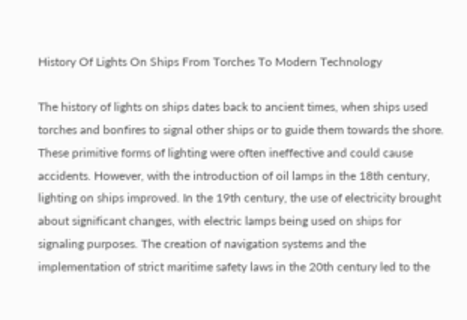History Of Lights On Ships From Torches To Modern Technology

The history of lights on ships dates back to ancient times, when ships used torches and bonfires to signal other ships or to guide them towards the shore. These primitive forms of lighting were often ineffective and could cause accidents. However, with the introduction of oil lamps in the 18th century, lighting on ships improved. In the 19th century, the use of electricity brought about significant changes, with electric lamps being used on ships for signaling purposes. The creation of navigation systems and the implementation of strict maritime safety laws in the 20th century led to the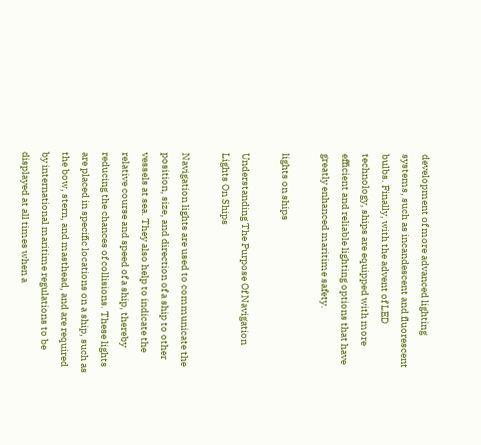development of more advanced lighting systems, such as incandescent and fluorescent bulbs. Finally, with the advent of LED technology, ships are equipped with more efficient and reliable lighting options that have greatly enhanced maritime safety.

lights on ships

Understanding The Purpose Of Navigation Lights On Ships

Navigation lights are used to communicate the position, size, and direction of a ship to other vessels at sea. They also help to indicate the relative course and speed of a ship, thereby reducing the chances of collisions. These lights are placed in specific locations on a ship, such as the bow, stern, and masthead, and are required by international maritime regulations to be displayed at all times when a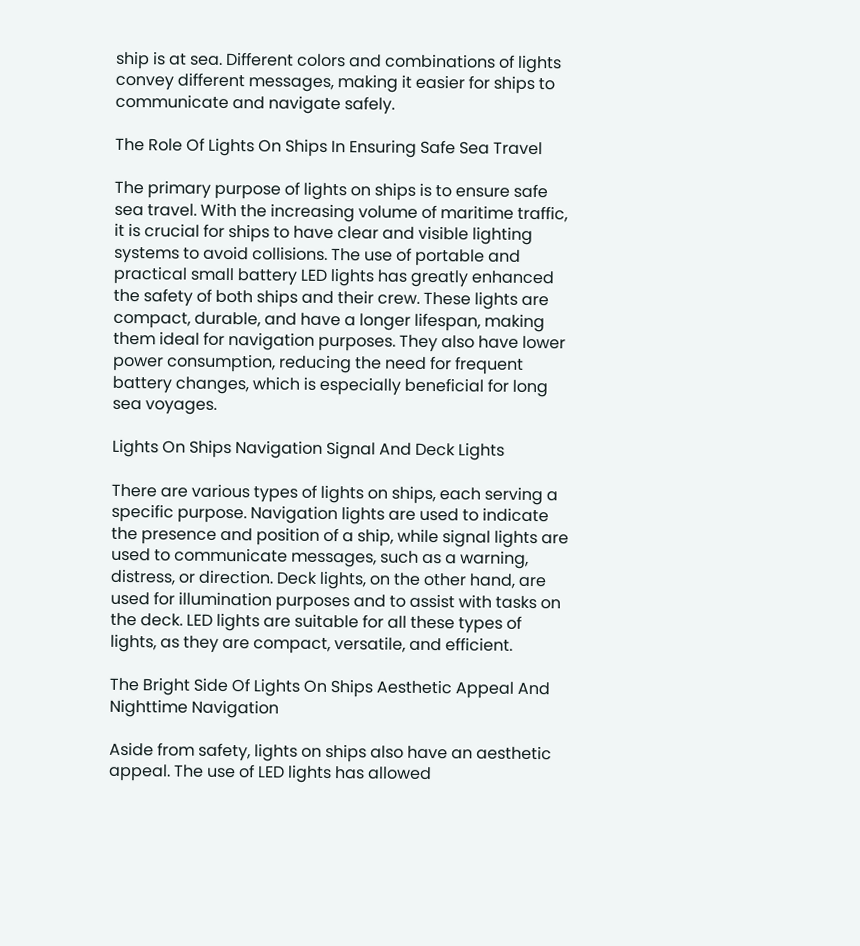ship is at sea. Different colors and combinations of lights convey different messages, making it easier for ships to communicate and navigate safely.

The Role Of Lights On Ships In Ensuring Safe Sea Travel

The primary purpose of lights on ships is to ensure safe sea travel. With the increasing volume of maritime traffic, it is crucial for ships to have clear and visible lighting systems to avoid collisions. The use of portable and practical small battery LED lights has greatly enhanced the safety of both ships and their crew. These lights are compact, durable, and have a longer lifespan, making them ideal for navigation purposes. They also have lower power consumption, reducing the need for frequent battery changes, which is especially beneficial for long sea voyages.

Lights On Ships Navigation Signal And Deck Lights

There are various types of lights on ships, each serving a specific purpose. Navigation lights are used to indicate the presence and position of a ship, while signal lights are used to communicate messages, such as a warning, distress, or direction. Deck lights, on the other hand, are used for illumination purposes and to assist with tasks on the deck. LED lights are suitable for all these types of lights, as they are compact, versatile, and efficient.

The Bright Side Of Lights On Ships Aesthetic Appeal And Nighttime Navigation

Aside from safety, lights on ships also have an aesthetic appeal. The use of LED lights has allowed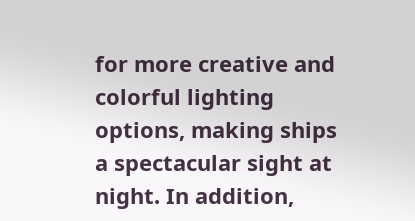for more creative and colorful lighting options, making ships a spectacular sight at night. In addition,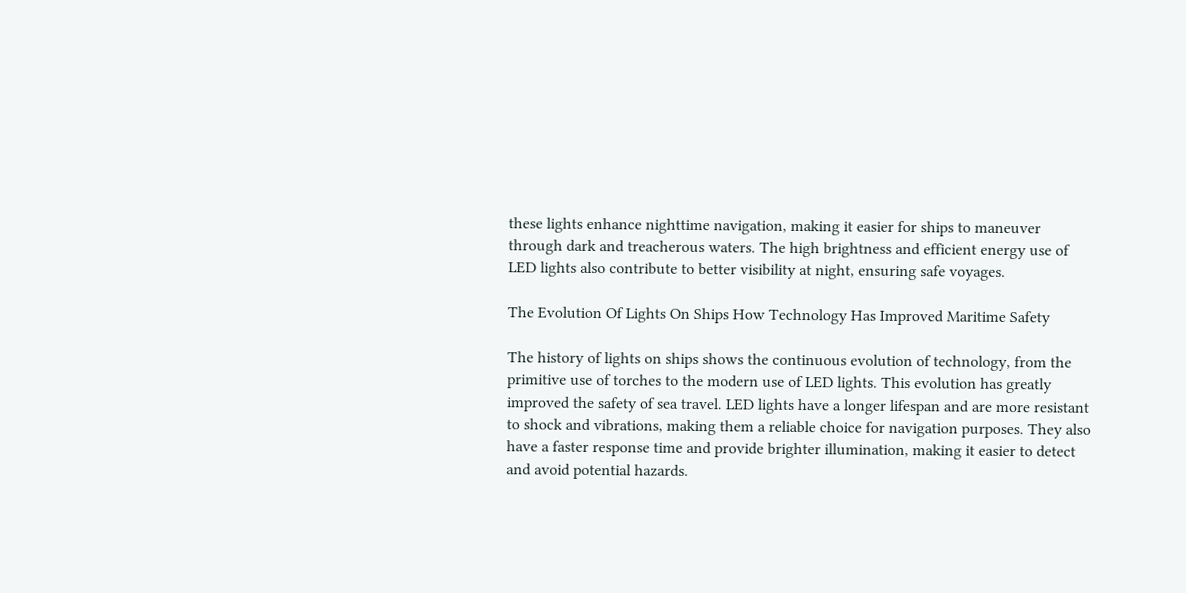these lights enhance nighttime navigation, making it easier for ships to maneuver through dark and treacherous waters. The high brightness and efficient energy use of LED lights also contribute to better visibility at night, ensuring safe voyages.

The Evolution Of Lights On Ships How Technology Has Improved Maritime Safety

The history of lights on ships shows the continuous evolution of technology, from the primitive use of torches to the modern use of LED lights. This evolution has greatly improved the safety of sea travel. LED lights have a longer lifespan and are more resistant to shock and vibrations, making them a reliable choice for navigation purposes. They also have a faster response time and provide brighter illumination, making it easier to detect and avoid potential hazards.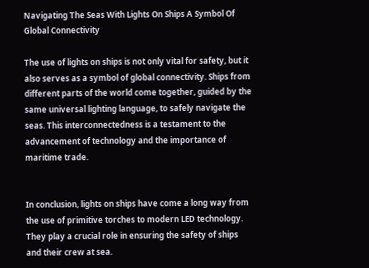Navigating The Seas With Lights On Ships A Symbol Of Global Connectivity

The use of lights on ships is not only vital for safety, but it also serves as a symbol of global connectivity. Ships from different parts of the world come together, guided by the same universal lighting language, to safely navigate the seas. This interconnectedness is a testament to the advancement of technology and the importance of maritime trade.


In conclusion, lights on ships have come a long way from the use of primitive torches to modern LED technology. They play a crucial role in ensuring the safety of ships and their crew at sea.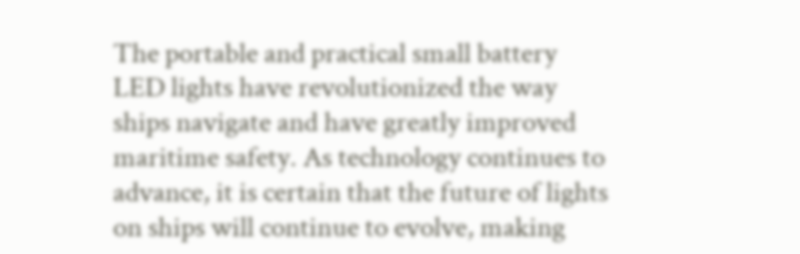The portable and practical small battery LED lights have revolutionized the way ships navigate and have greatly improved maritime safety. As technology continues to advance, it is certain that the future of lights on ships will continue to evolve, making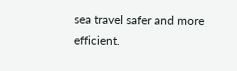sea travel safer and more efficient.